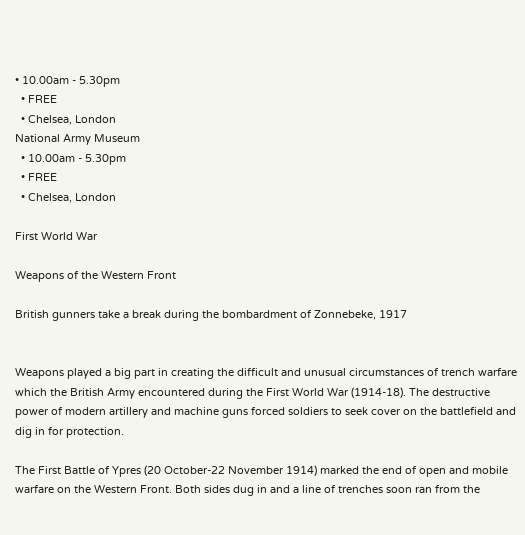• 10.00am - 5.30pm
  • FREE
  • Chelsea, London
National Army Museum
  • 10.00am - 5.30pm
  • FREE
  • Chelsea, London

First World War

Weapons of the Western Front

British gunners take a break during the bombardment of Zonnebeke, 1917


Weapons played a big part in creating the difficult and unusual circumstances of trench warfare which the British Army encountered during the First World War (1914-18). The destructive power of modern artillery and machine guns forced soldiers to seek cover on the battlefield and dig in for protection.

The First Battle of Ypres (20 October-22 November 1914) marked the end of open and mobile warfare on the Western Front. Both sides dug in and a line of trenches soon ran from the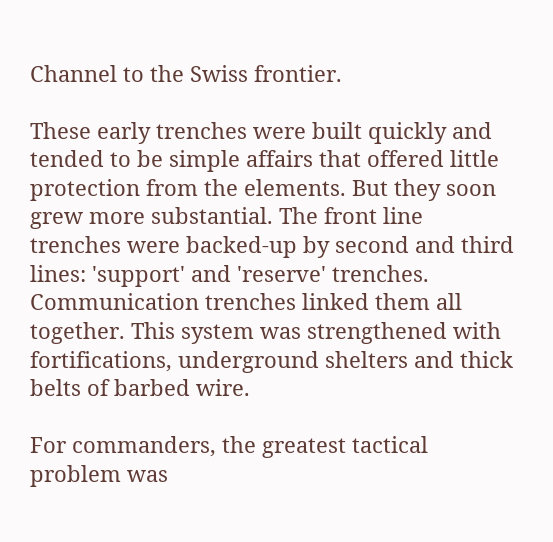Channel to the Swiss frontier.

These early trenches were built quickly and tended to be simple affairs that offered little protection from the elements. But they soon grew more substantial. The front line trenches were backed-up by second and third lines: 'support' and 'reserve' trenches. Communication trenches linked them all together. This system was strengthened with fortifications, underground shelters and thick belts of barbed wire.

For commanders, the greatest tactical problem was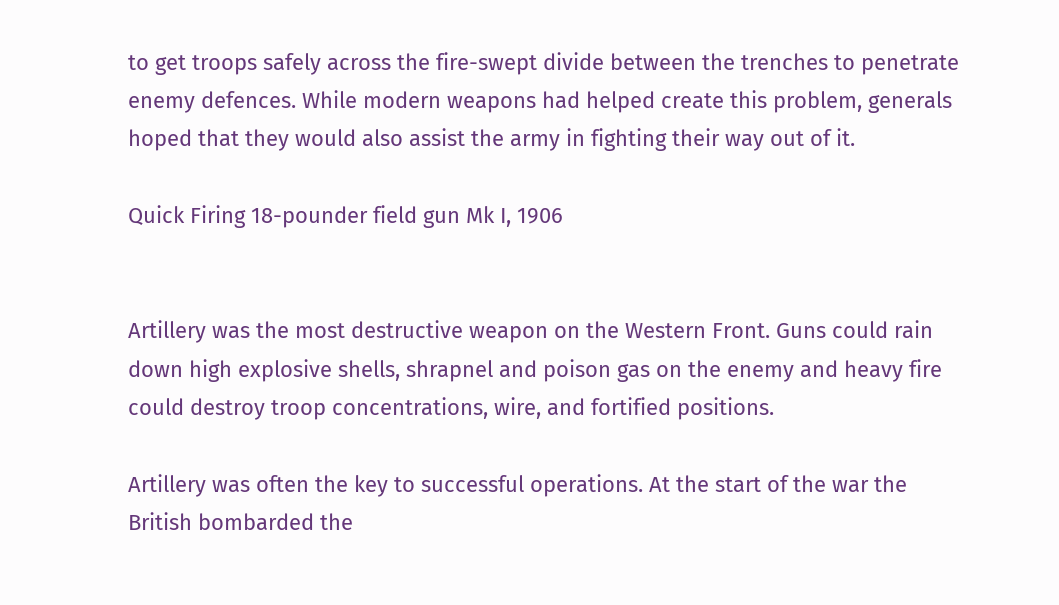to get troops safely across the fire-swept divide between the trenches to penetrate enemy defences. While modern weapons had helped create this problem, generals hoped that they would also assist the army in fighting their way out of it.

Quick Firing 18-pounder field gun Mk I, 1906


Artillery was the most destructive weapon on the Western Front. Guns could rain down high explosive shells, shrapnel and poison gas on the enemy and heavy fire could destroy troop concentrations, wire, and fortified positions.

Artillery was often the key to successful operations. At the start of the war the British bombarded the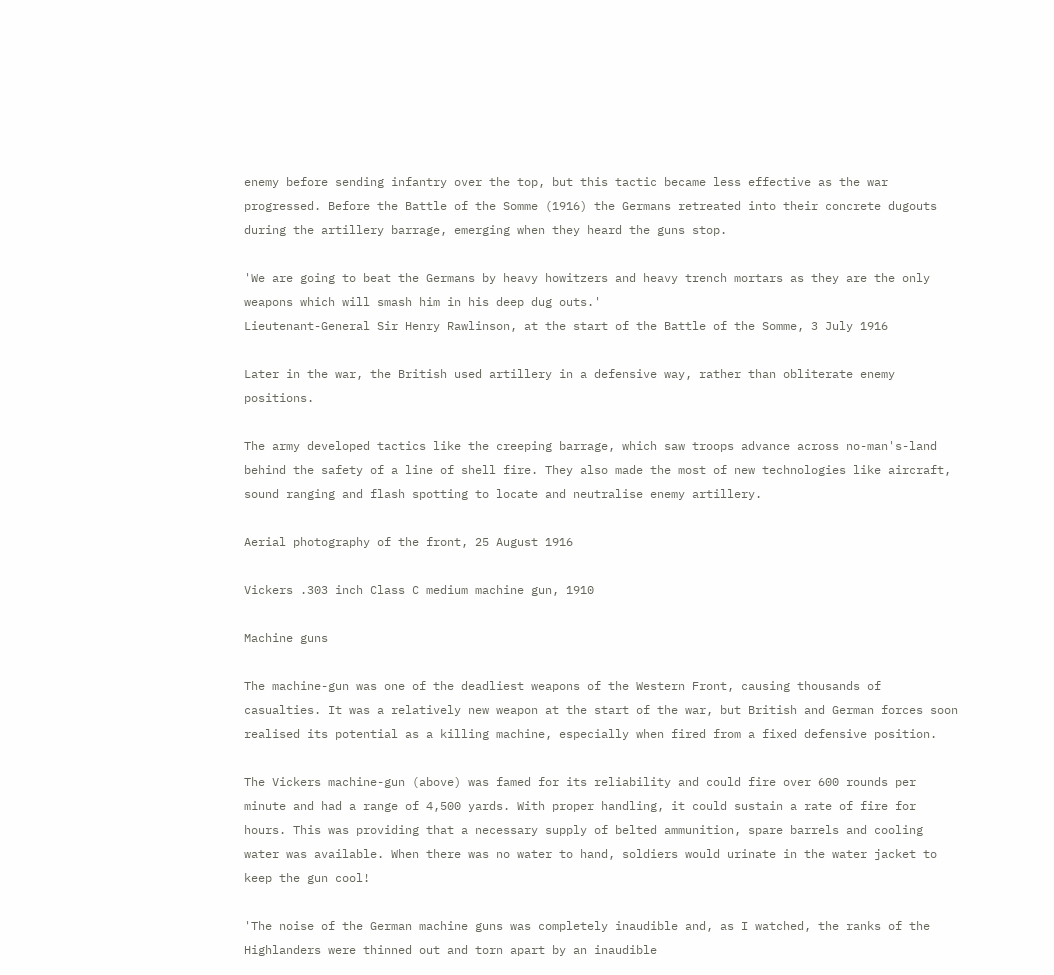enemy before sending infantry over the top, but this tactic became less effective as the war progressed. Before the Battle of the Somme (1916) the Germans retreated into their concrete dugouts during the artillery barrage, emerging when they heard the guns stop.

'We are going to beat the Germans by heavy howitzers and heavy trench mortars as they are the only weapons which will smash him in his deep dug outs.'
Lieutenant-General Sir Henry Rawlinson, at the start of the Battle of the Somme, 3 July 1916

Later in the war, the British used artillery in a defensive way, rather than obliterate enemy positions.

The army developed tactics like the creeping barrage, which saw troops advance across no-man's-land behind the safety of a line of shell fire. They also made the most of new technologies like aircraft, sound ranging and flash spotting to locate and neutralise enemy artillery.

Aerial photography of the front, 25 August 1916

Vickers .303 inch Class C medium machine gun, 1910

Machine guns

The machine-gun was one of the deadliest weapons of the Western Front, causing thousands of casualties. It was a relatively new weapon at the start of the war, but British and German forces soon realised its potential as a killing machine, especially when fired from a fixed defensive position.

The Vickers machine-gun (above) was famed for its reliability and could fire over 600 rounds per minute and had a range of 4,500 yards. With proper handling, it could sustain a rate of fire for hours. This was providing that a necessary supply of belted ammunition, spare barrels and cooling water was available. When there was no water to hand, soldiers would urinate in the water jacket to keep the gun cool!

'The noise of the German machine guns was completely inaudible and, as I watched, the ranks of the Highlanders were thinned out and torn apart by an inaudible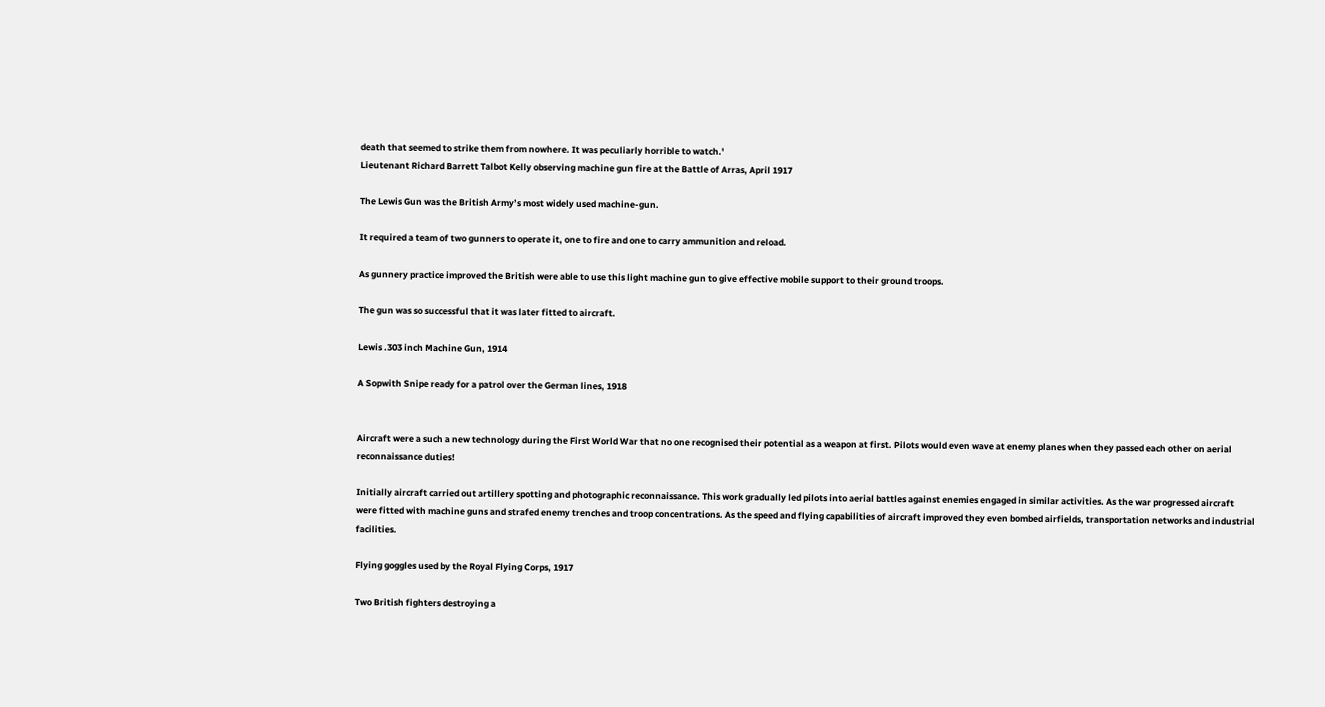death that seemed to strike them from nowhere. It was peculiarly horrible to watch.'
Lieutenant Richard Barrett Talbot Kelly observing machine gun fire at the Battle of Arras, April 1917

The Lewis Gun was the British Army’s most widely used machine-gun.

It required a team of two gunners to operate it, one to fire and one to carry ammunition and reload.

As gunnery practice improved the British were able to use this light machine gun to give effective mobile support to their ground troops.

The gun was so successful that it was later fitted to aircraft.

Lewis .303 inch Machine Gun, 1914

A Sopwith Snipe ready for a patrol over the German lines, 1918


Aircraft were a such a new technology during the First World War that no one recognised their potential as a weapon at first. Pilots would even wave at enemy planes when they passed each other on aerial reconnaissance duties!

Initially aircraft carried out artillery spotting and photographic reconnaissance. This work gradually led pilots into aerial battles against enemies engaged in similar activities. As the war progressed aircraft were fitted with machine guns and strafed enemy trenches and troop concentrations. As the speed and flying capabilities of aircraft improved they even bombed airfields, transportation networks and industrial facilities.

Flying goggles used by the Royal Flying Corps, 1917

Two British fighters destroying a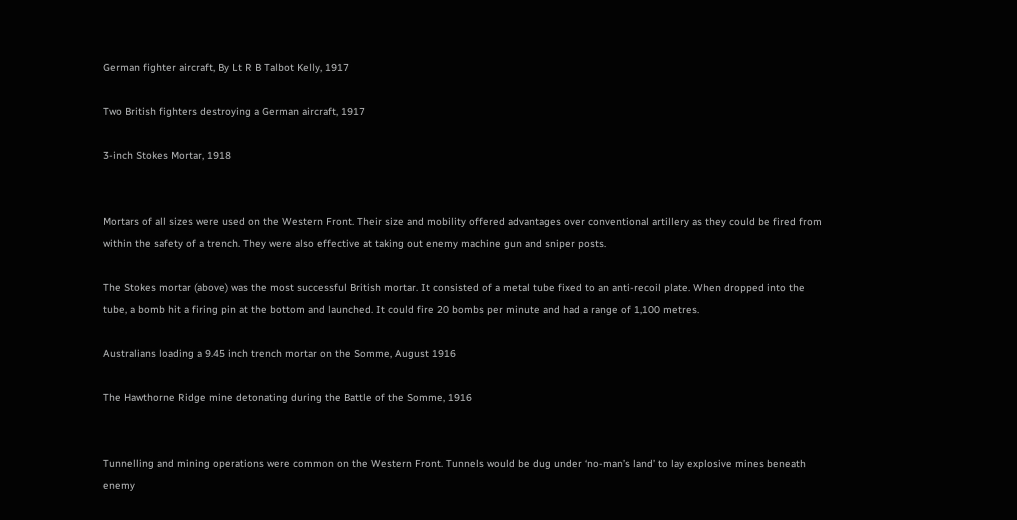German fighter aircraft, By Lt R B Talbot Kelly, 1917

Two British fighters destroying a German aircraft, 1917

3-inch Stokes Mortar, 1918


Mortars of all sizes were used on the Western Front. Their size and mobility offered advantages over conventional artillery as they could be fired from within the safety of a trench. They were also effective at taking out enemy machine gun and sniper posts.

The Stokes mortar (above) was the most successful British mortar. It consisted of a metal tube fixed to an anti-recoil plate. When dropped into the tube, a bomb hit a firing pin at the bottom and launched. It could fire 20 bombs per minute and had a range of 1,100 metres.

Australians loading a 9.45 inch trench mortar on the Somme, August 1916

The Hawthorne Ridge mine detonating during the Battle of the Somme, 1916


Tunnelling and mining operations were common on the Western Front. Tunnels would be dug under ‘no-man’s land’ to lay explosive mines beneath enemy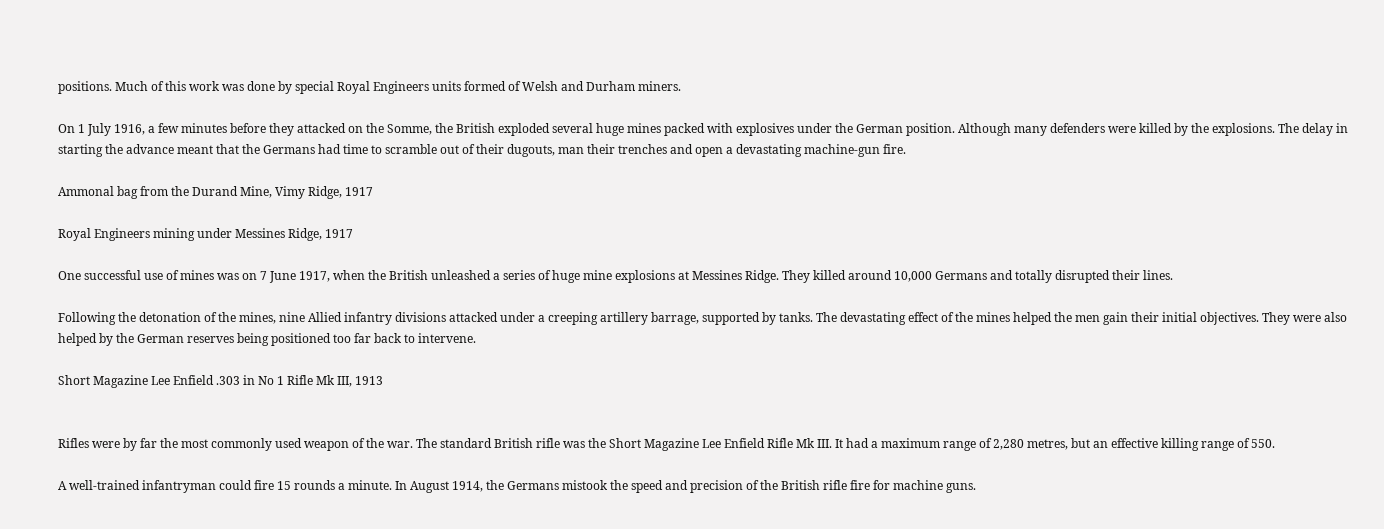positions. Much of this work was done by special Royal Engineers units formed of Welsh and Durham miners.

On 1 July 1916, a few minutes before they attacked on the Somme, the British exploded several huge mines packed with explosives under the German position. Although many defenders were killed by the explosions. The delay in starting the advance meant that the Germans had time to scramble out of their dugouts, man their trenches and open a devastating machine-gun fire.

Ammonal bag from the Durand Mine, Vimy Ridge, 1917

Royal Engineers mining under Messines Ridge, 1917

One successful use of mines was on 7 June 1917, when the British unleashed a series of huge mine explosions at Messines Ridge. They killed around 10,000 Germans and totally disrupted their lines.

Following the detonation of the mines, nine Allied infantry divisions attacked under a creeping artillery barrage, supported by tanks. The devastating effect of the mines helped the men gain their initial objectives. They were also helped by the German reserves being positioned too far back to intervene.

Short Magazine Lee Enfield .303 in No 1 Rifle Mk III, 1913


Rifles were by far the most commonly used weapon of the war. The standard British rifle was the Short Magazine Lee Enfield Rifle Mk III. It had a maximum range of 2,280 metres, but an effective killing range of 550.

A well-trained infantryman could fire 15 rounds a minute. In August 1914, the Germans mistook the speed and precision of the British rifle fire for machine guns.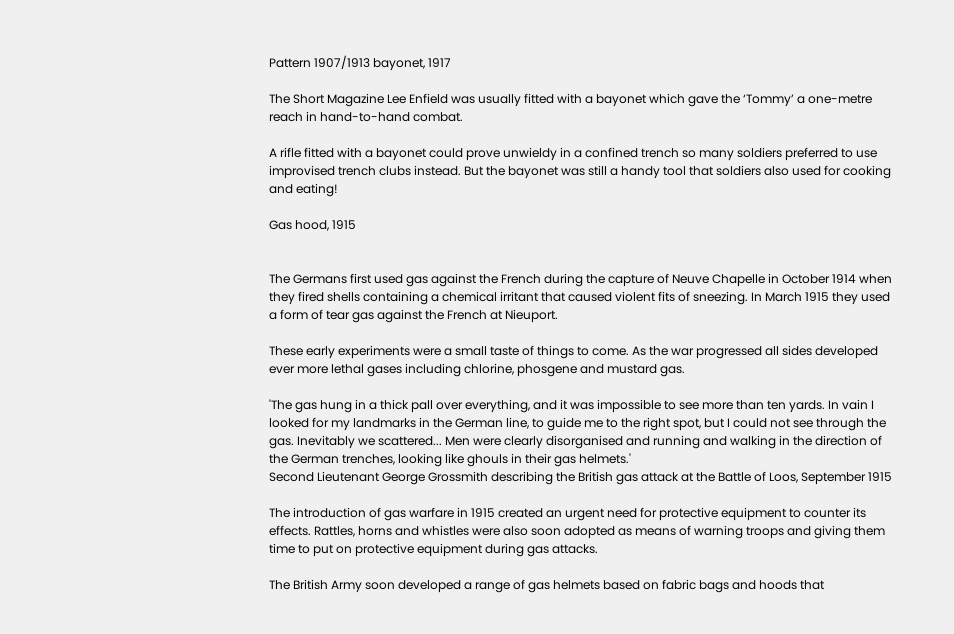Pattern 1907/1913 bayonet, 1917

The Short Magazine Lee Enfield was usually fitted with a bayonet which gave the ‘Tommy’ a one-metre reach in hand-to-hand combat.

A rifle fitted with a bayonet could prove unwieldy in a confined trench so many soldiers preferred to use improvised trench clubs instead. But the bayonet was still a handy tool that soldiers also used for cooking and eating!

Gas hood, 1915


The Germans first used gas against the French during the capture of Neuve Chapelle in October 1914 when they fired shells containing a chemical irritant that caused violent fits of sneezing. In March 1915 they used a form of tear gas against the French at Nieuport.

These early experiments were a small taste of things to come. As the war progressed all sides developed ever more lethal gases including chlorine, phosgene and mustard gas.

'The gas hung in a thick pall over everything, and it was impossible to see more than ten yards. In vain I looked for my landmarks in the German line, to guide me to the right spot, but I could not see through the gas. Inevitably we scattered... Men were clearly disorganised and running and walking in the direction of the German trenches, looking like ghouls in their gas helmets.'
Second Lieutenant George Grossmith describing the British gas attack at the Battle of Loos, September 1915

The introduction of gas warfare in 1915 created an urgent need for protective equipment to counter its effects. Rattles, horns and whistles were also soon adopted as means of warning troops and giving them time to put on protective equipment during gas attacks.

The British Army soon developed a range of gas helmets based on fabric bags and hoods that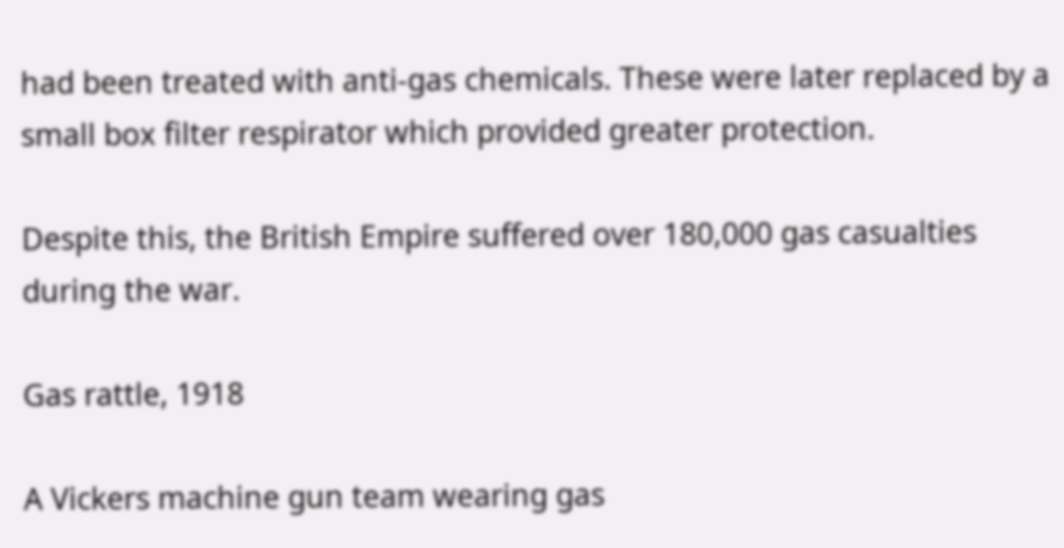had been treated with anti-gas chemicals. These were later replaced by a small box filter respirator which provided greater protection.

Despite this, the British Empire suffered over 180,000 gas casualties during the war.

Gas rattle, 1918

A Vickers machine gun team wearing gas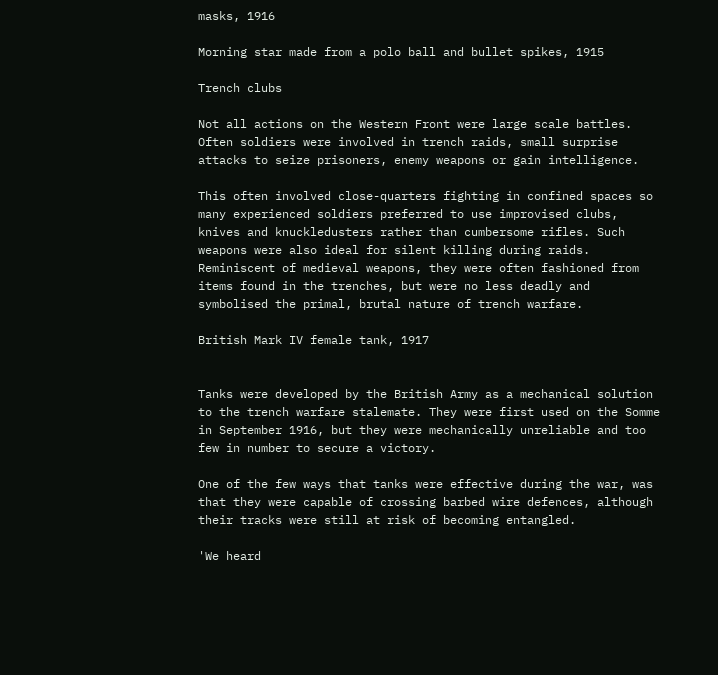masks, 1916

Morning star made from a polo ball and bullet spikes, 1915

Trench clubs

Not all actions on the Western Front were large scale battles. Often soldiers were involved in trench raids, small surprise attacks to seize prisoners, enemy weapons or gain intelligence.

This often involved close-quarters fighting in confined spaces so many experienced soldiers preferred to use improvised clubs, knives and knuckledusters rather than cumbersome rifles. Such weapons were also ideal for silent killing during raids. Reminiscent of medieval weapons, they were often fashioned from items found in the trenches, but were no less deadly and symbolised the primal, brutal nature of trench warfare.

British Mark IV female tank, 1917


Tanks were developed by the British Army as a mechanical solution to the trench warfare stalemate. They were first used on the Somme in September 1916, but they were mechanically unreliable and too few in number to secure a victory.

One of the few ways that tanks were effective during the war, was that they were capable of crossing barbed wire defences, although their tracks were still at risk of becoming entangled.

'We heard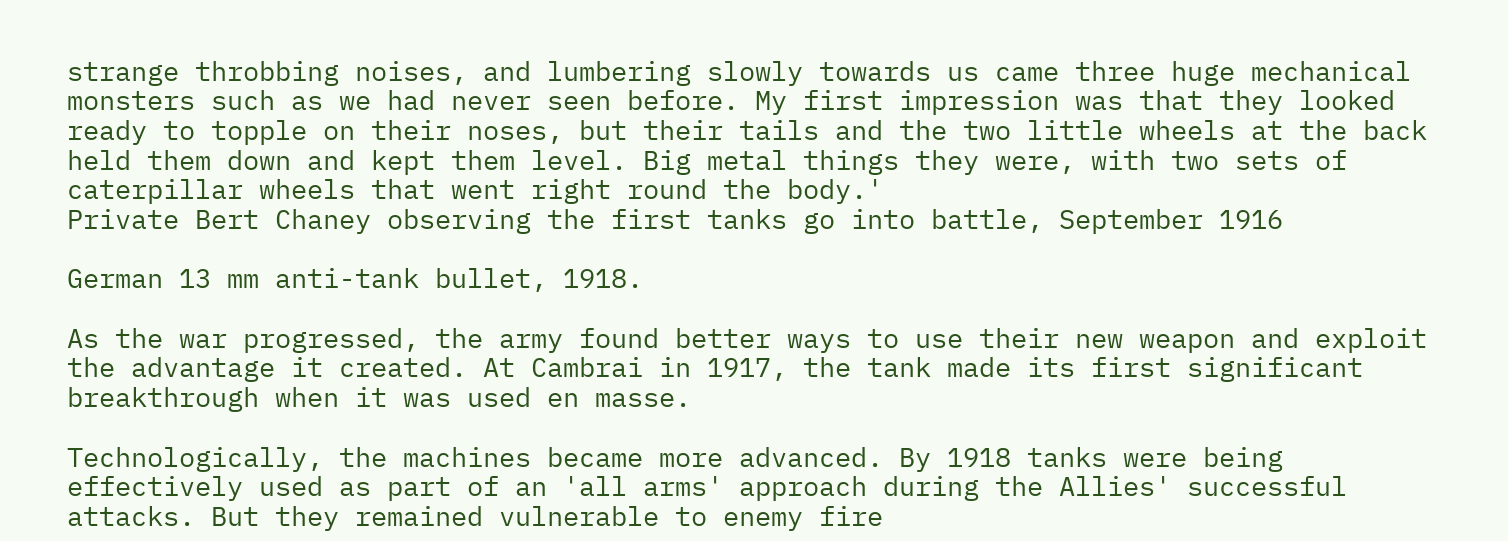strange throbbing noises, and lumbering slowly towards us came three huge mechanical monsters such as we had never seen before. My first impression was that they looked ready to topple on their noses, but their tails and the two little wheels at the back held them down and kept them level. Big metal things they were, with two sets of caterpillar wheels that went right round the body.'
Private Bert Chaney observing the first tanks go into battle, September 1916

German 13 mm anti-tank bullet, 1918.

As the war progressed, the army found better ways to use their new weapon and exploit the advantage it created. At Cambrai in 1917, the tank made its first significant breakthrough when it was used en masse.

Technologically, the machines became more advanced. By 1918 tanks were being effectively used as part of an 'all arms' approach during the Allies' successful attacks. But they remained vulnerable to enemy fire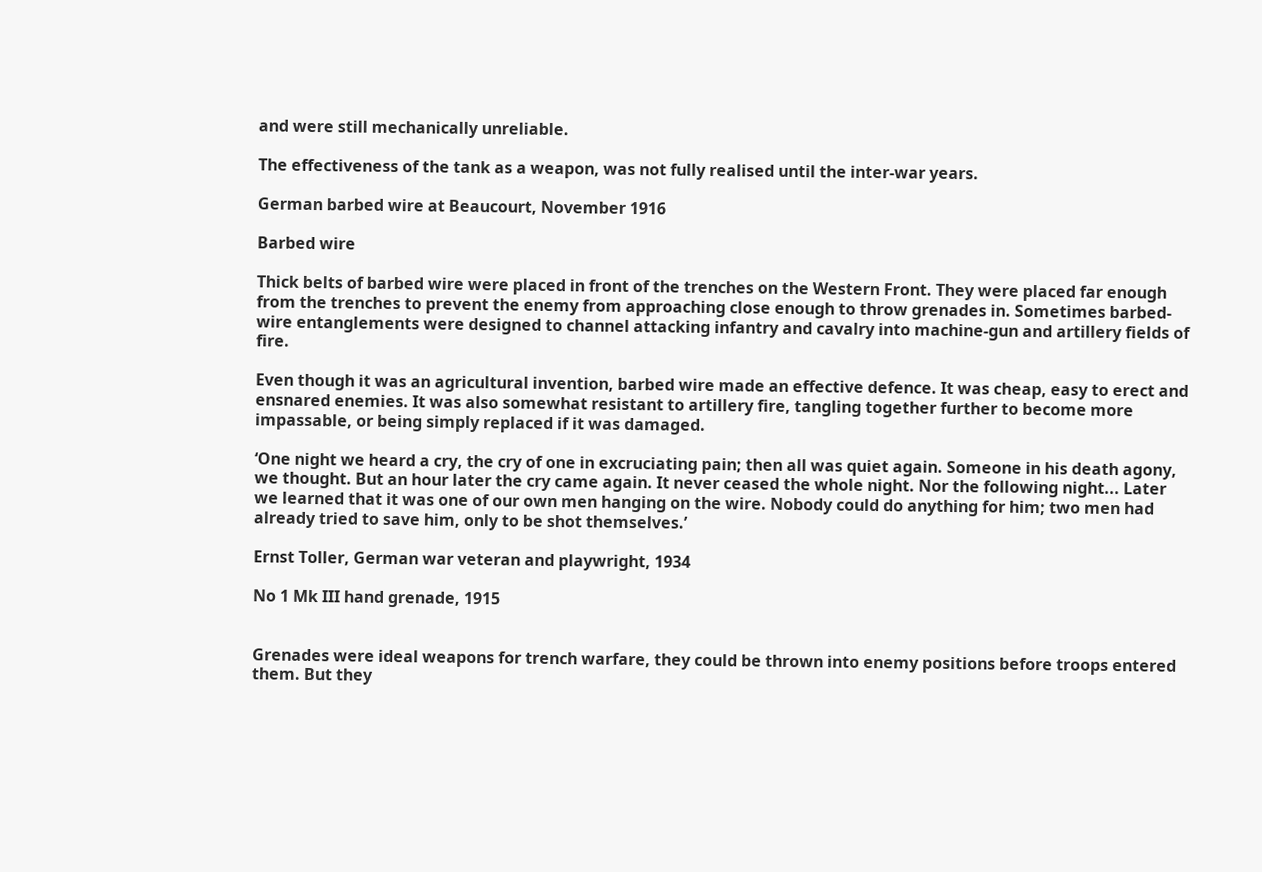and were still mechanically unreliable.

The effectiveness of the tank as a weapon, was not fully realised until the inter-war years.

German barbed wire at Beaucourt, November 1916

Barbed wire

Thick belts of barbed wire were placed in front of the trenches on the Western Front. They were placed far enough from the trenches to prevent the enemy from approaching close enough to throw grenades in. Sometimes barbed-wire entanglements were designed to channel attacking infantry and cavalry into machine-gun and artillery fields of fire.

Even though it was an agricultural invention, barbed wire made an effective defence. It was cheap, easy to erect and ensnared enemies. It was also somewhat resistant to artillery fire, tangling together further to become more impassable, or being simply replaced if it was damaged.

‘One night we heard a cry, the cry of one in excruciating pain; then all was quiet again. Someone in his death agony, we thought. But an hour later the cry came again. It never ceased the whole night. Nor the following night... Later we learned that it was one of our own men hanging on the wire. Nobody could do anything for him; two men had already tried to save him, only to be shot themselves.’

Ernst Toller, German war veteran and playwright, 1934

No 1 Mk III hand grenade, 1915


Grenades were ideal weapons for trench warfare, they could be thrown into enemy positions before troops entered them. But they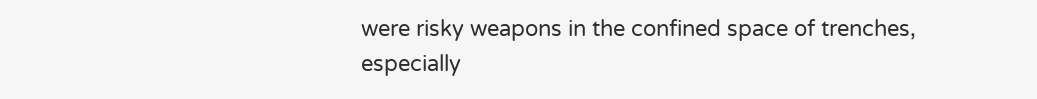were risky weapons in the confined space of trenches, especially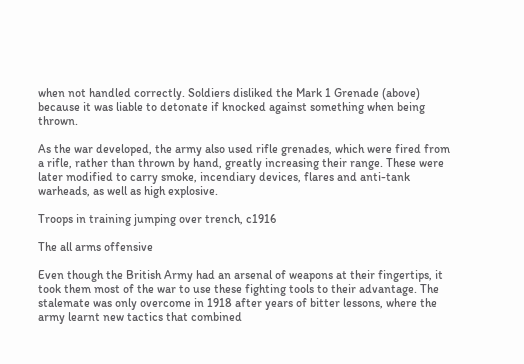when not handled correctly. Soldiers disliked the Mark 1 Grenade (above) because it was liable to detonate if knocked against something when being thrown.

As the war developed, the army also used rifle grenades, which were fired from a rifle, rather than thrown by hand, greatly increasing their range. These were later modified to carry smoke, incendiary devices, flares and anti-tank warheads, as well as high explosive.

Troops in training jumping over trench, c1916

The all arms offensive

Even though the British Army had an arsenal of weapons at their fingertips, it took them most of the war to use these fighting tools to their advantage. The stalemate was only overcome in 1918 after years of bitter lessons, where the army learnt new tactics that combined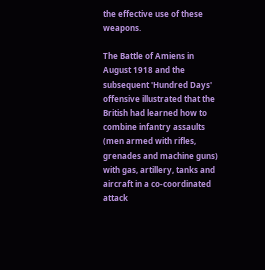the effective use of these weapons.

The Battle of Amiens in August 1918 and the subsequent 'Hundred Days' offensive illustrated that the British had learned how to combine infantry assaults (men armed with rifles, grenades and machine guns) with gas, artillery, tanks and aircraft in a co-coordinated attack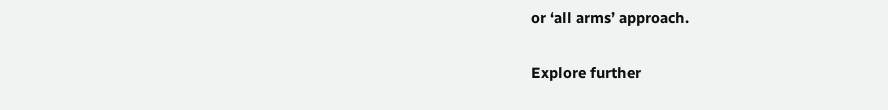or ‘all arms’ approach.

Explore further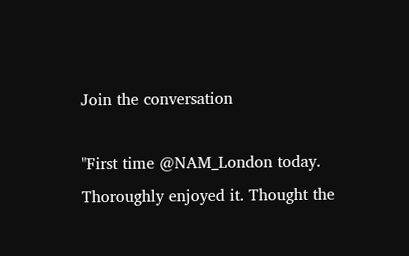Join the conversation

"First time @NAM_London today. Thoroughly enjoyed it. Thought the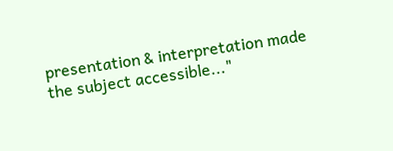presentation & interpretation made the subject accessible..."